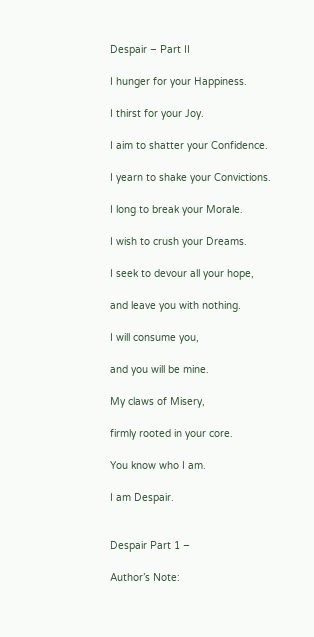Despair – Part II

I hunger for your Happiness.

I thirst for your Joy.

I aim to shatter your Confidence.

I yearn to shake your Convictions.

I long to break your Morale.

I wish to crush your Dreams.

I seek to devour all your hope,

and leave you with nothing.

I will consume you,

and you will be mine.

My claws of Misery,

firmly rooted in your core.

You know who I am.

I am Despair.


Despair Part 1 –

Author’s Note: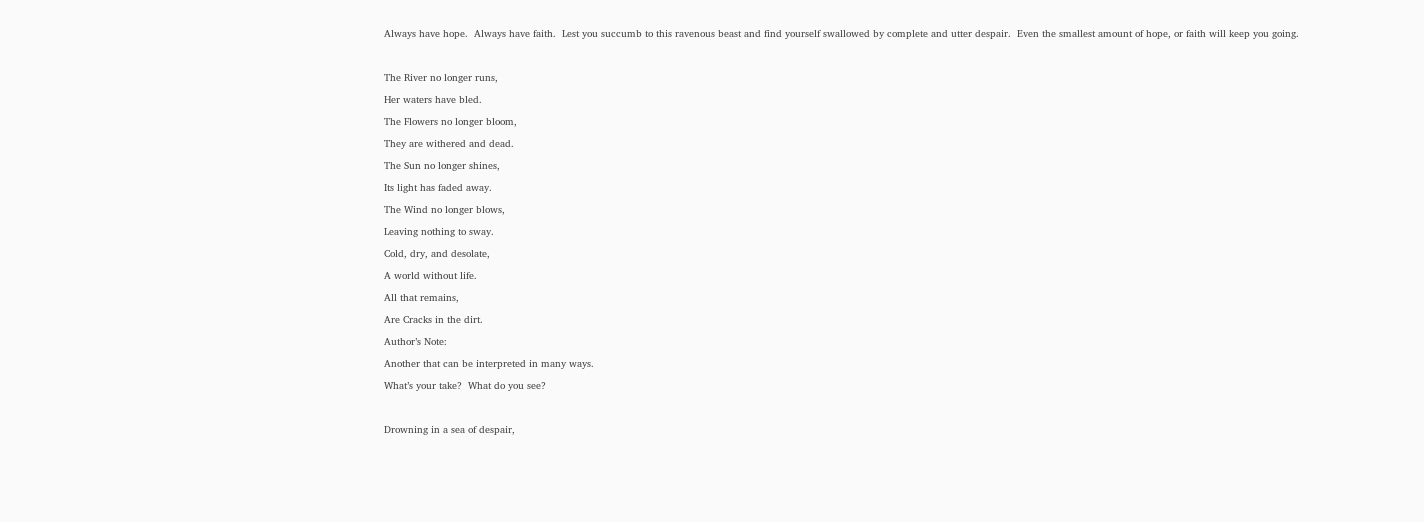Always have hope.  Always have faith.  Lest you succumb to this ravenous beast and find yourself swallowed by complete and utter despair.  Even the smallest amount of hope, or faith will keep you going.



The River no longer runs,

Her waters have bled.

The Flowers no longer bloom,

They are withered and dead.

The Sun no longer shines,

Its light has faded away.

The Wind no longer blows,

Leaving nothing to sway.

Cold, dry, and desolate,

A world without life.

All that remains,

Are Cracks in the dirt.

Author’s Note:

Another that can be interpreted in many ways.

What’s your take?  What do you see?



Drowning in a sea of despair,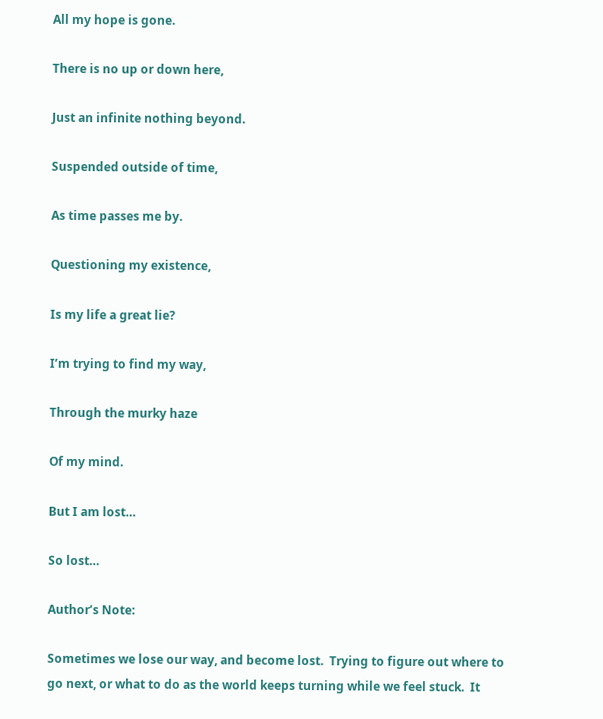All my hope is gone.

There is no up or down here,

Just an infinite nothing beyond.

Suspended outside of time,

As time passes me by.

Questioning my existence,

Is my life a great lie?

I’m trying to find my way,

Through the murky haze

Of my mind.

But I am lost…

So lost…

Author’s Note:

Sometimes we lose our way, and become lost.  Trying to figure out where to go next, or what to do as the world keeps turning while we feel stuck.  It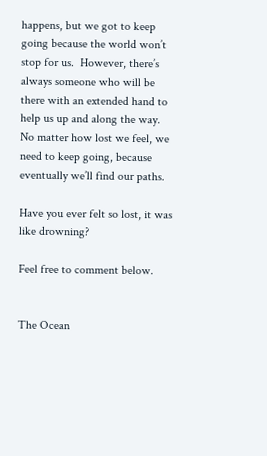happens, but we got to keep going because the world won’t stop for us.  However, there’s always someone who will be there with an extended hand to help us up and along the way.  No matter how lost we feel, we need to keep going, because eventually we’ll find our paths.

Have you ever felt so lost, it was like drowning?

Feel free to comment below.


The Ocean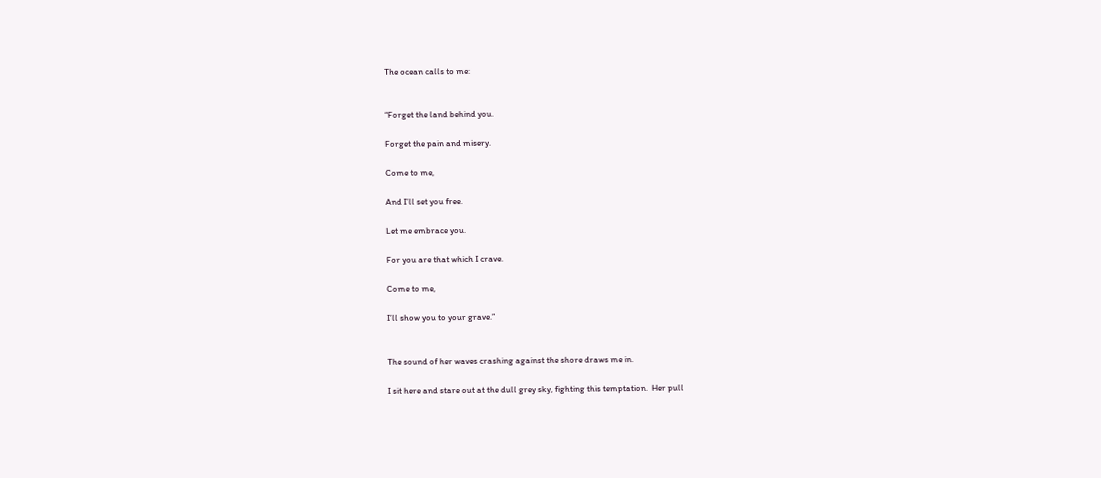The ocean calls to me:


“Forget the land behind you.

Forget the pain and misery.

Come to me,

And I’ll set you free.

Let me embrace you.

For you are that which I crave.

Come to me,

I’ll show you to your grave.”


The sound of her waves crashing against the shore draws me in.

I sit here and stare out at the dull grey sky, fighting this temptation.  Her pull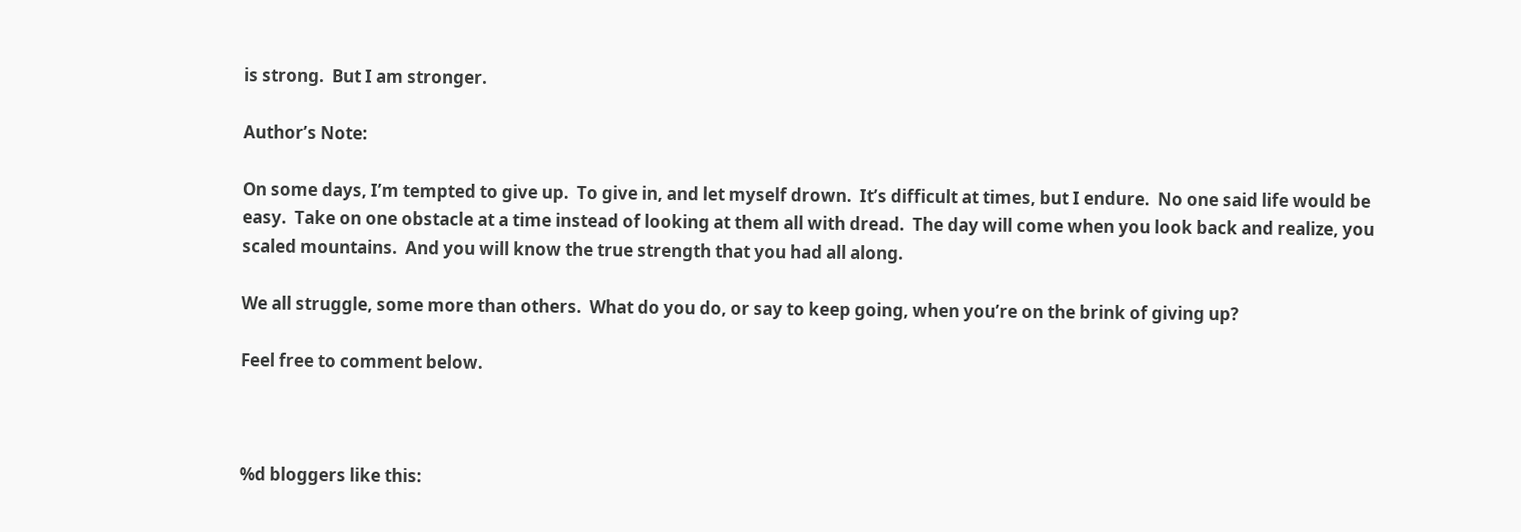is strong.  But I am stronger.

Author’s Note:

On some days, I’m tempted to give up.  To give in, and let myself drown.  It’s difficult at times, but I endure.  No one said life would be easy.  Take on one obstacle at a time instead of looking at them all with dread.  The day will come when you look back and realize, you scaled mountains.  And you will know the true strength that you had all along.

We all struggle, some more than others.  What do you do, or say to keep going, when you’re on the brink of giving up?

Feel free to comment below.



%d bloggers like this: